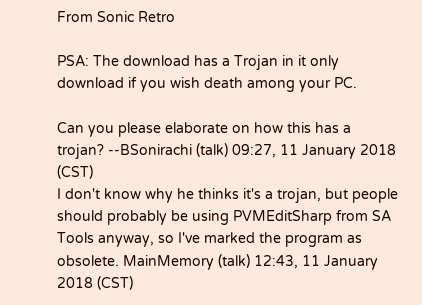From Sonic Retro

PSA: The download has a Trojan in it only download if you wish death among your PC.

Can you please elaborate on how this has a trojan? --BSonirachi (talk) 09:27, 11 January 2018 (CST)
I don't know why he thinks it's a trojan, but people should probably be using PVMEditSharp from SA Tools anyway, so I've marked the program as obsolete. MainMemory (talk) 12:43, 11 January 2018 (CST)